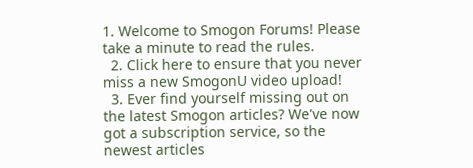1. Welcome to Smogon Forums! Please take a minute to read the rules.
  2. Click here to ensure that you never miss a new SmogonU video upload!
  3. Ever find yourself missing out on the latest Smogon articles? We've now got a subscription service, so the newest articles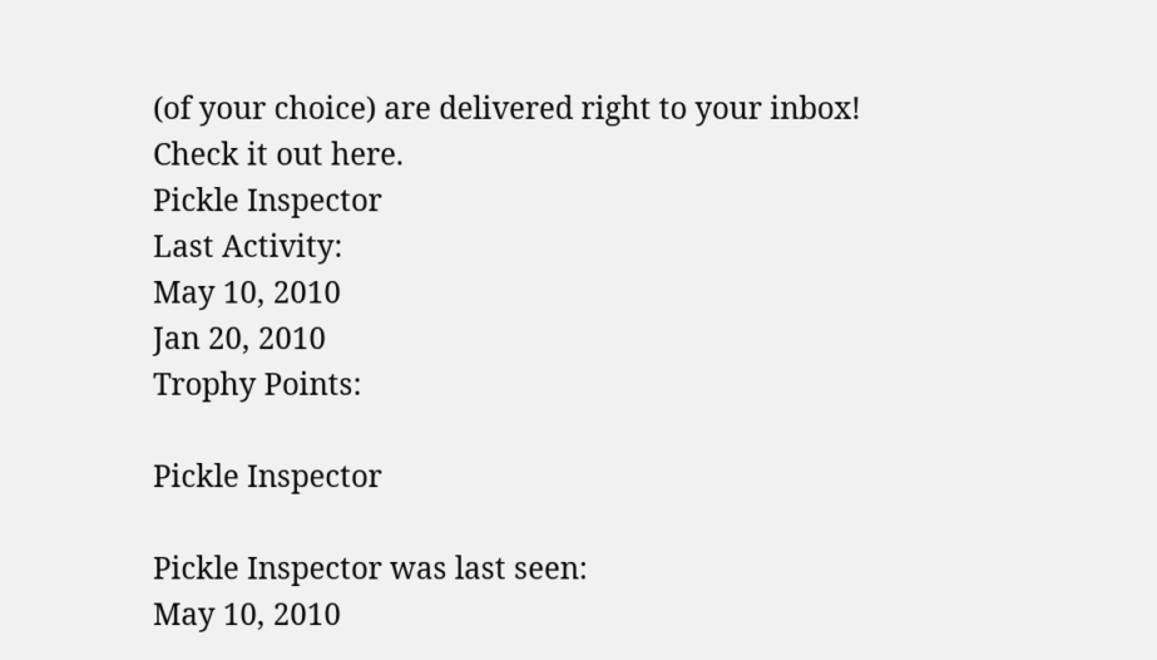(of your choice) are delivered right to your inbox! Check it out here.
Pickle Inspector
Last Activity:
May 10, 2010
Jan 20, 2010
Trophy Points:

Pickle Inspector

Pickle Inspector was last seen:
May 10, 2010